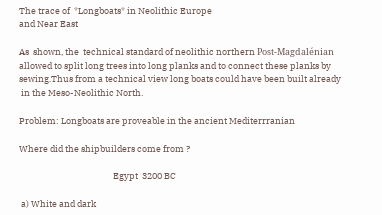The trace of  *Longboats* in Neolithic Europe
and Near East

As  shown, the  technical standard of neolithic northern Post-Magdalénian
allowed to split long trees into long planks and to connect these planks by
sewing.Thus from a technical view long boats could have been built already
 in the Meso-Neolithic North.

Problem: Longboats are proveable in the ancient Mediterrranian

Where did the shipbuilders come from ?

                                               Egypt  3200 BC

 a) White and dark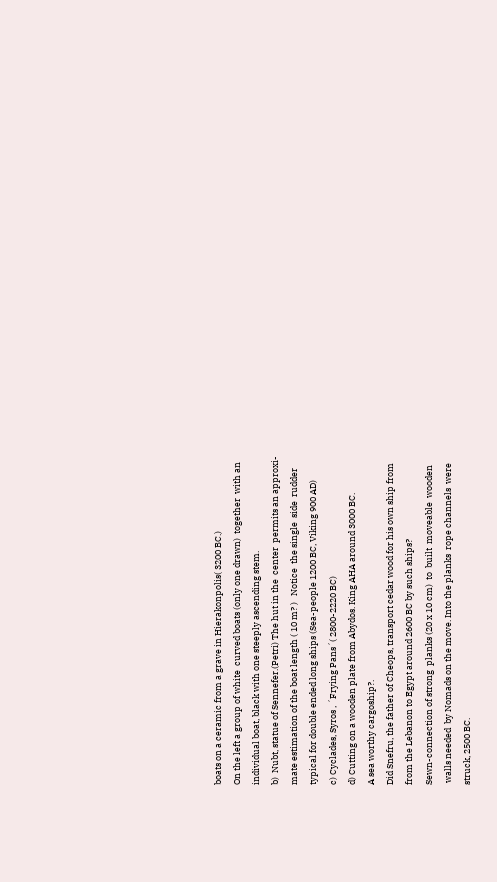boats on a ceramic from a grave in Hierakonpolis( 3200 BC.)
On the left a group of white  curved boats (only one drawn)  together  with an
individual boat, black with one steeply ascending stem.
b)  Nubt, statue of Sennefer.(Petri) The hut in the  center  permits an approxi-
mate estimation of the boat length ( 10 m? )   Notice  the single  side  rudder
typical for double ended long ships (Sea-people 1200 BC, Viking 900 AD)
c) Cyclades, Syros , ´Frying Pans´( 2800-2220 BC)
d) Cutting on a wooden plate from Abydos. King AHA around 3000 BC.
A sea worthy cargoship?.
Did Snefru, the father of Cheops, transport cedar wood for his own ship from
from the Lebanon to Egypt around 2600 BC by such ships?
Sewn-connection of strong  planks (20 x 10 cm)  to  built  moveable  wooden
 walls needed  by Nomads on the move. Into the planks  rope channels  were
struck, 2500 BC.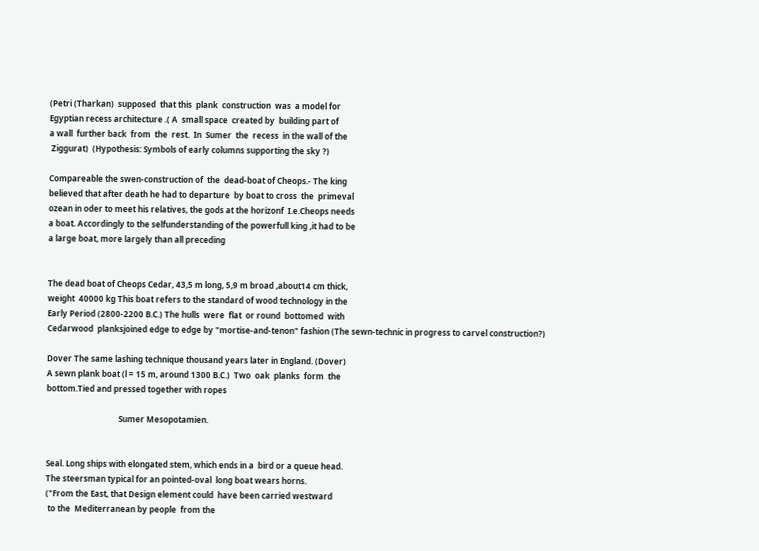(Petri (Tharkan)  supposed  that this  plank  construction  was  a model for
Egyptian recess architecture .( A  small space  created by  building part of
a wall  further back  from  the  rest.  In  Sumer  the  recess  in the wall of the
 Ziggurat)  (Hypothesis: Symbols of early columns supporting the sky ?)

Compareable the swen-construction of  the  dead-boat of Cheops.- The king
believed that after death he had to departure  by boat to cross  the  primeval
ozean in oder to meet his relatives, the gods at the horizonf  I.e.Cheops needs
a boat. Accordingly to the selfunderstanding of the powerfull king ,it had to be
a large boat, more largely than all preceding


The dead boat of Cheops Cedar, 43,5 m long, 5,9 m broad ,about14 cm thick,
weight  40000 kg This boat refers to the standard of wood technology in the
Early Period (2800-2200 B.C.) The hulls  were  flat  or round  bottomed  with
Cedarwood  planksjoined edge to edge by "mortise-and-tenon" fashion (The sewn-technic in progress to carvel construction?)

Dover The same lashing technique thousand years later in England. (Dover)
A sewn plank boat (l = 15 m, around 1300 B.C.)  Two  oak  planks  form  the
bottom.Tied and pressed together with ropes

                                    Sumer Mesopotamien.


Seal. Long ships with elongated stem, which ends in a  bird or a queue head.
The steersman typical for an pointed-oval  long boat wears horns.
("From the East, that Design element could  have been carried westward
 to the  Mediterranean by people  from the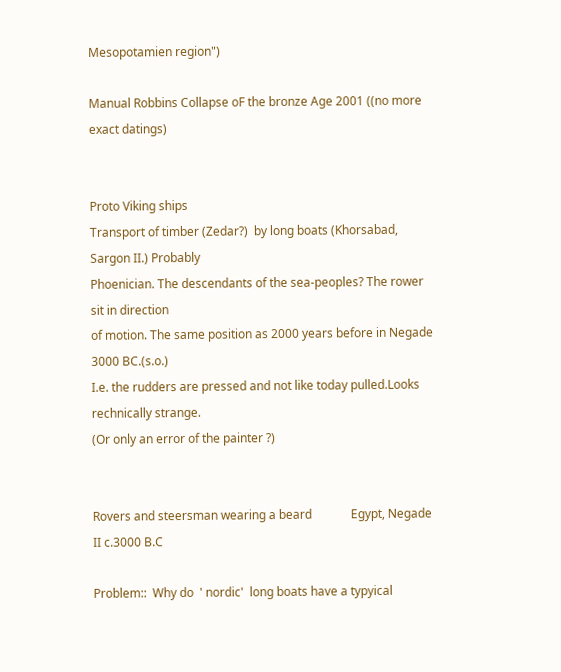Mesopotamien region")

Manual Robbins Collapse oF the bronze Age 2001 ((no more exact datings)


Proto Viking ships
Transport of timber (Zedar?)  by long boats (Khorsabad, Sargon II.) Probably
Phoenician. The descendants of the sea-peoples? The rower sit in direction
of motion. The same position as 2000 years before in Negade 3000 BC.(s.o.)
I.e. the rudders are pressed and not like today pulled.Looks rechnically strange.
(Or only an error of the painter ?)


Rovers and steersman wearing a beard             Egypt, Negade II c.3000 B.C

Problem::  Why do  ' nordic'  long boats have a typyical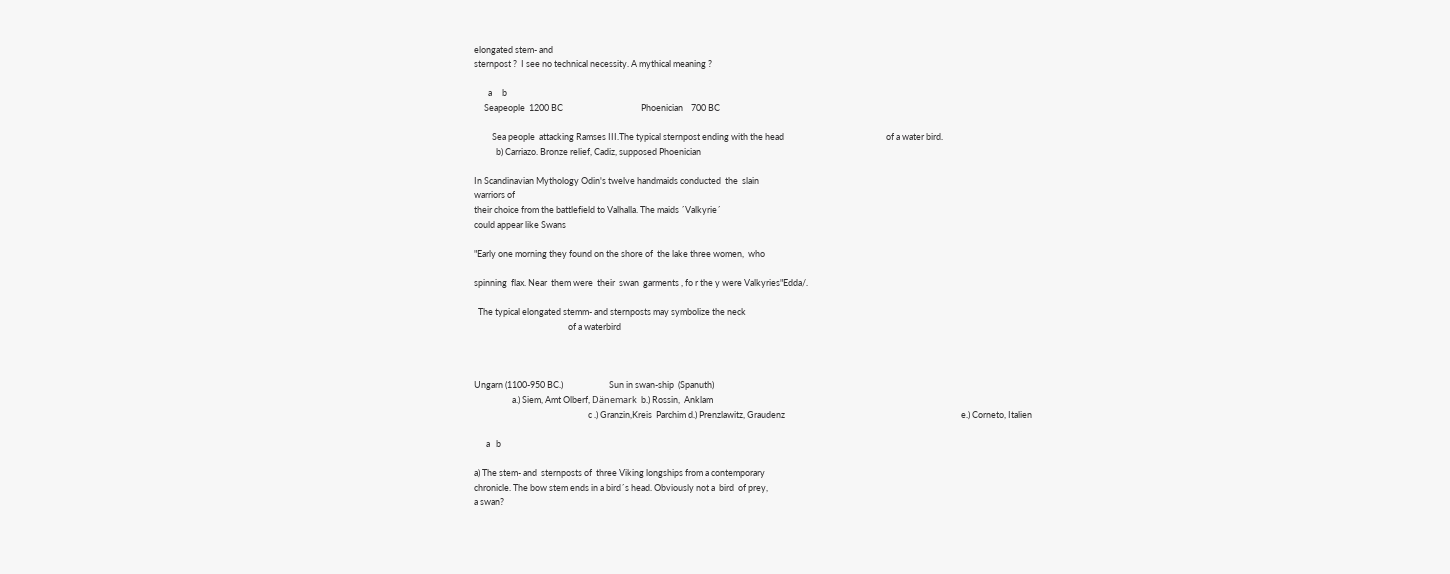elongated stem- and
sternpost ?  I see no technical necessity. A mythical meaning ?

       a     b
     Seapeople  1200 BC                                       Phoenician    700 BC

         Sea people  attacking Ramses III.The typical sternpost ending with the head                                                   of a water bird.
           b) Carriazo. Bronze relief, Cadiz, supposed Phoenician

In Scandinavian Mythology Odin's twelve handmaids conducted  the  slain
warriors of
their choice from the battlefield to Valhalla. The maids ´Valkyrie´
could appear like Swans

"Early one morning they found on the shore of  the lake three women,  who

spinning  flax. Near  them were  their  swan  garments , fo r the y were Valkyries"Edda/.

  The typical elongated stemm- and sternposts may symbolize the neck
                                               of a waterbird



Ungarn (1100-950 BC.)                       Sun in swan-ship  (Spanuth)
                   a.) Siem, Amt Olberf, Dänemark  b.) Rossin,  Anklam
                                                         c .) Granzin,Kreis  Parchim d.) Prenzlawitz, Graudenz                                                                                        e.) Corneto, Italien

      a   b

a) The stem- and  sternposts of  three Viking longships from a contemporary
chronicle. The bow stem ends in a bird´s head. Obviously not a  bird  of prey,
a swan?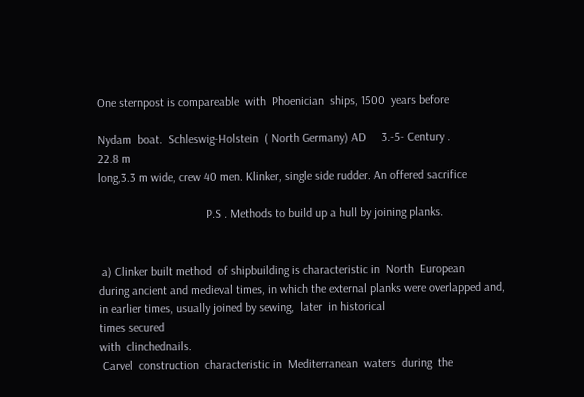One sternpost is compareable  with  Phoenician  ships, 1500  years before

Nydam  boat.  Schleswig-Holstein  ( North Germany) AD     3.-5- Century .
22.8 m
long,3.3 m wide, crew 40 men. Klinker, single side rudder. An offered sacrifice

                                    P.S . Methods to build up a hull by joining planks.


 a) Clinker built method  of shipbuilding is characteristic in  North  European
during ancient and medieval times, in which the external planks were overlapped and, in earlier times, usually joined by sewing,  later  in historical
times secured
with  clinchednails.
 Carvel  construction  characteristic in  Mediterranean  waters  during  the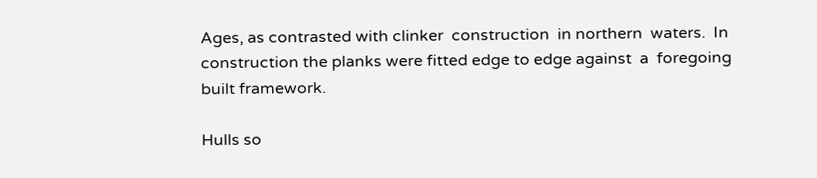Ages, as contrasted with clinker  construction  in northern  waters.  In
construction the planks were fitted edge to edge against  a  foregoing
built framework.

Hulls so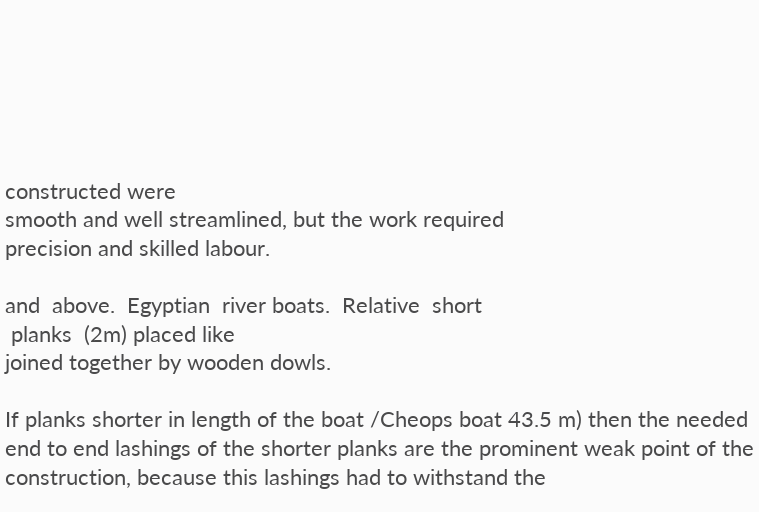constructed were
smooth and well streamlined, but the work required
precision and skilled labour.

and  above.  Egyptian  river boats.  Relative  short
 planks  (2m) placed like
joined together by wooden dowls.

If planks shorter in length of the boat /Cheops boat 43.5 m) then the needed
end to end lashings of the shorter planks are the prominent weak point of the construction, because this lashings had to withstand the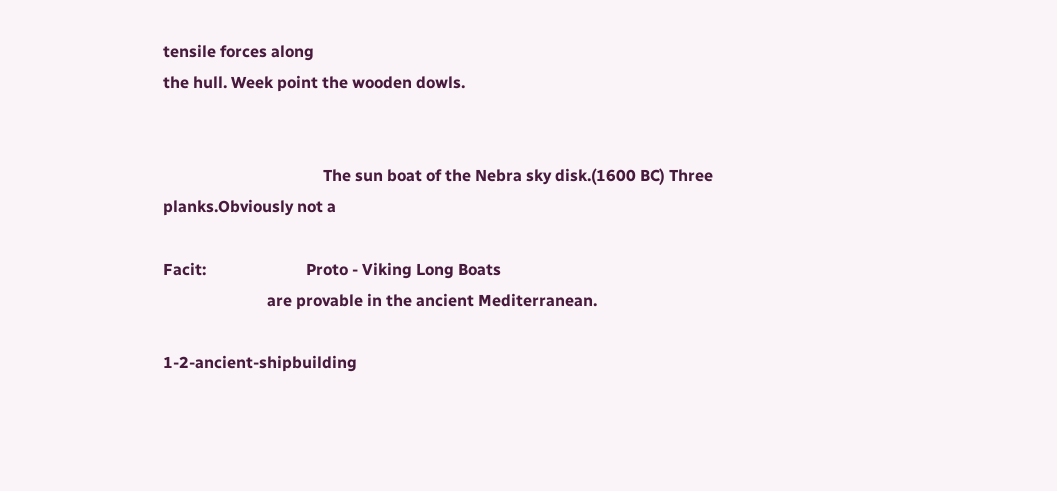tensile forces along
the hull. Week point the wooden dowls.


                                        The sun boat of the Nebra sky disk.(1600 BC) Three planks.Obviously not a

Facit:                         Proto - Viking Long Boats
                          are provable in the ancient Mediterranean.

1-2-ancient-shipbuilding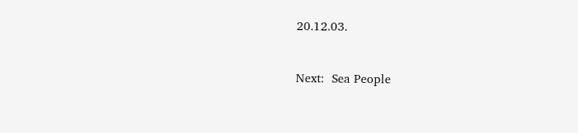20.12.03.


Next:  Sea People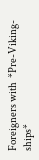Foreigners with  *Pre-Viking-ships*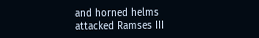and horned helms
attacked Ramses III